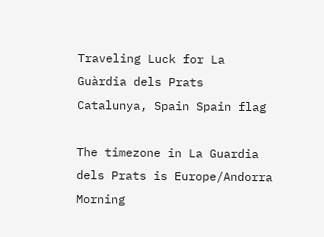Traveling Luck for La Guàrdia dels Prats Catalunya, Spain Spain flag

The timezone in La Guardia dels Prats is Europe/Andorra
Morning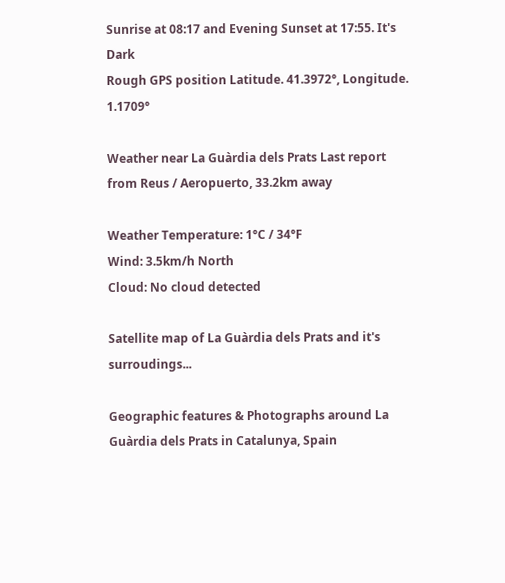Sunrise at 08:17 and Evening Sunset at 17:55. It's Dark
Rough GPS position Latitude. 41.3972°, Longitude. 1.1709°

Weather near La Guàrdia dels Prats Last report from Reus / Aeropuerto, 33.2km away

Weather Temperature: 1°C / 34°F
Wind: 3.5km/h North
Cloud: No cloud detected

Satellite map of La Guàrdia dels Prats and it's surroudings...

Geographic features & Photographs around La Guàrdia dels Prats in Catalunya, Spain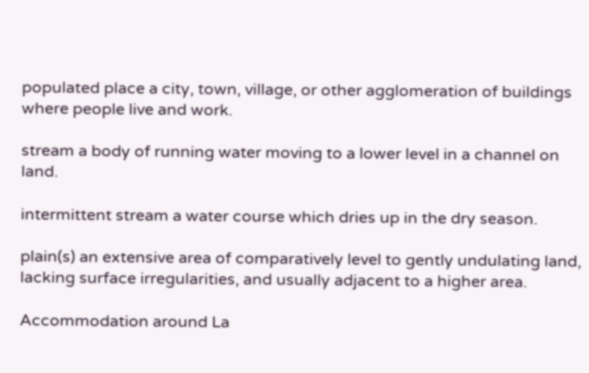populated place a city, town, village, or other agglomeration of buildings where people live and work.

stream a body of running water moving to a lower level in a channel on land.

intermittent stream a water course which dries up in the dry season.

plain(s) an extensive area of comparatively level to gently undulating land, lacking surface irregularities, and usually adjacent to a higher area.

Accommodation around La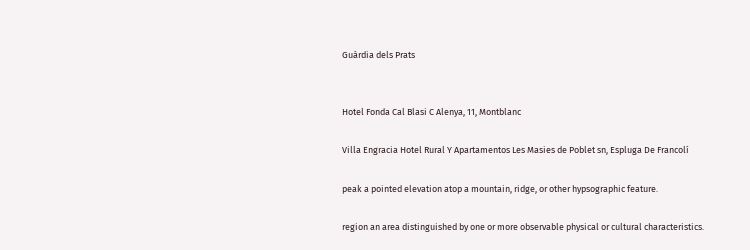Guàrdia dels Prats


Hotel Fonda Cal Blasi C Alenya, 11, Montblanc

Villa Engracia Hotel Rural Y Apartamentos Les Masies de Poblet sn, Espluga De Francolí

peak a pointed elevation atop a mountain, ridge, or other hypsographic feature.

region an area distinguished by one or more observable physical or cultural characteristics.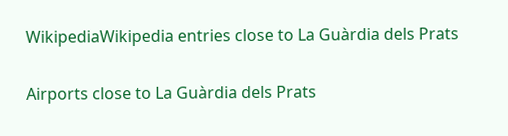WikipediaWikipedia entries close to La Guàrdia dels Prats

Airports close to La Guàrdia dels Prats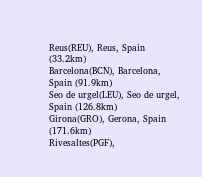Reus(REU), Reus, Spain (33.2km)
Barcelona(BCN), Barcelona, Spain (91.9km)
Seo de urgel(LEU), Seo de urgel, Spain (126.8km)
Girona(GRO), Gerona, Spain (171.6km)
Rivesaltes(PGF),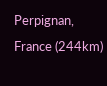Perpignan, France (244km)